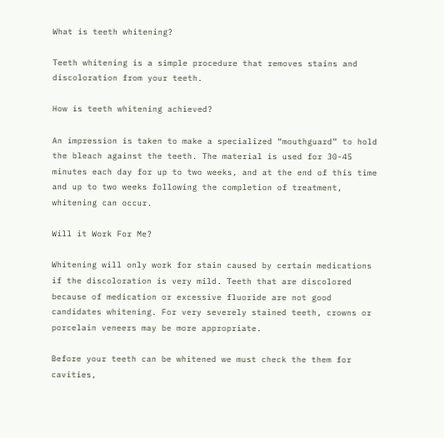What is teeth whitening?

Teeth whitening is a simple procedure that removes stains and discoloration from your teeth.

How is teeth whitening achieved?

An impression is taken to make a specialized “mouthguard” to hold the bleach against the teeth. The material is used for 30-45 minutes each day for up to two weeks, and at the end of this time and up to two weeks following the completion of treatment, whitening can occur.

Will it Work For Me?

Whitening will only work for stain caused by certain medications if the discoloration is very mild. Teeth that are discolored because of medication or excessive fluoride are not good candidates whitening. For very severely stained teeth, crowns or porcelain veneers may be more appropriate.

Before your teeth can be whitened we must check the them for cavities,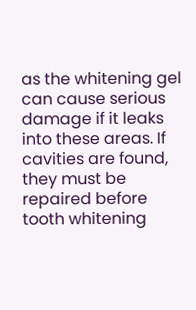as the whitening gel can cause serious damage if it leaks into these areas. If cavities are found, they must be repaired before tooth whitening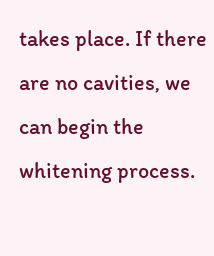takes place. If there are no cavities, we can begin the whitening process.